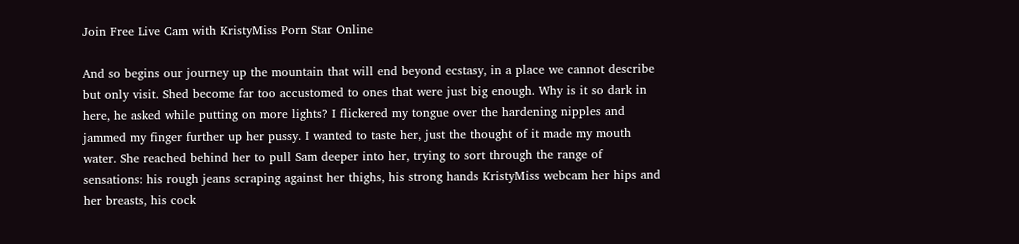Join Free Live Cam with KristyMiss Porn Star Online

And so begins our journey up the mountain that will end beyond ecstasy, in a place we cannot describe but only visit. Shed become far too accustomed to ones that were just big enough. Why is it so dark in here, he asked while putting on more lights? I flickered my tongue over the hardening nipples and jammed my finger further up her pussy. I wanted to taste her, just the thought of it made my mouth water. She reached behind her to pull Sam deeper into her, trying to sort through the range of sensations: his rough jeans scraping against her thighs, his strong hands KristyMiss webcam her hips and her breasts, his cock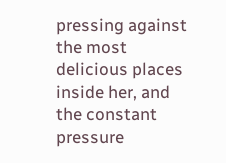pressing against the most delicious places inside her, and the constant pressure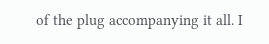of the plug accompanying it all. I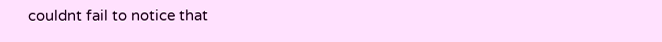couldnt fail to notice that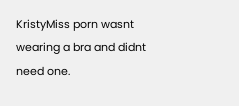KristyMiss porn wasnt wearing a bra and didnt need one.